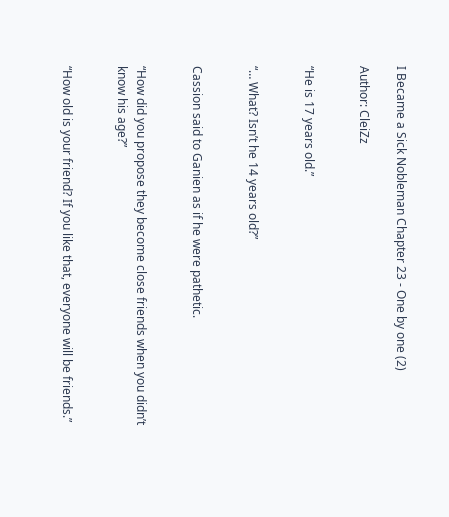I Became a Sick Nobleman Chapter 23 - One by one (2)

Author: CleiZz


“He is 17 years old.”


“… What? Isn’t he 14 years old?”


Cassion said to Ganien as if he were pathetic.


“How did you propose they become close friends when you didn’t know his age?”


“How old is your friend? If you like that, everyone will be friends.”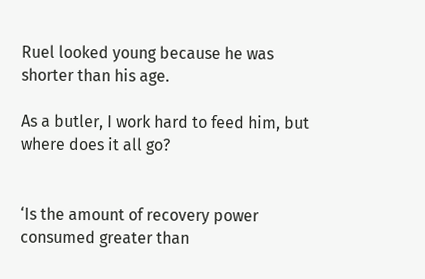Ruel looked young because he was shorter than his age.

As a butler, I work hard to feed him, but where does it all go?


‘Is the amount of recovery power consumed greater than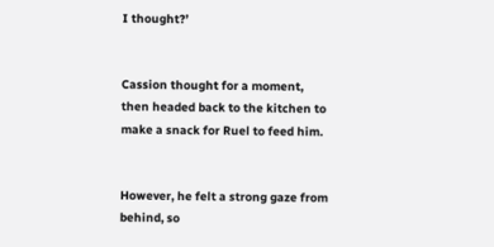I thought?’


Cassion thought for a moment, then headed back to the kitchen to make a snack for Ruel to feed him.


However, he felt a strong gaze from behind, so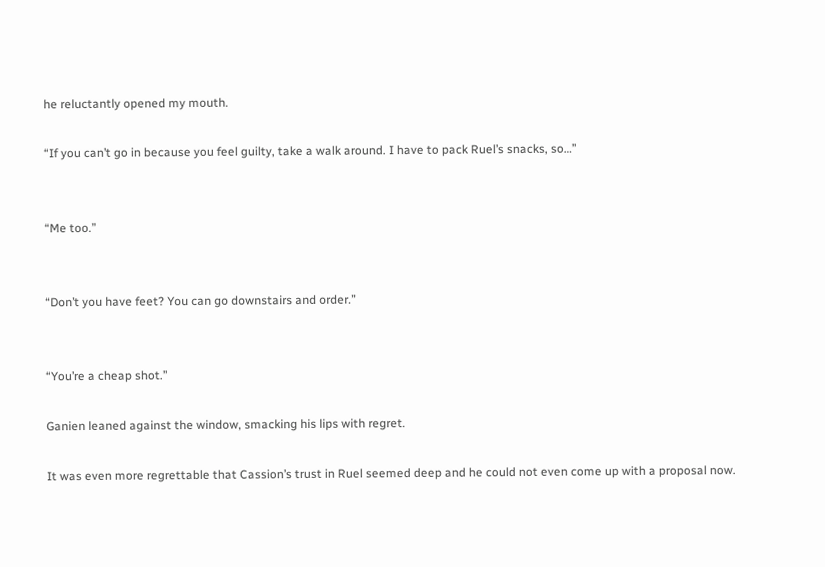he reluctantly opened my mouth.

“If you can’t go in because you feel guilty, take a walk around. I have to pack Ruel’s snacks, so…”


“Me too.”


“Don’t you have feet? You can go downstairs and order.”


“You’re a cheap shot.”

Ganien leaned against the window, smacking his lips with regret.

It was even more regrettable that Cassion’s trust in Ruel seemed deep and he could not even come up with a proposal now.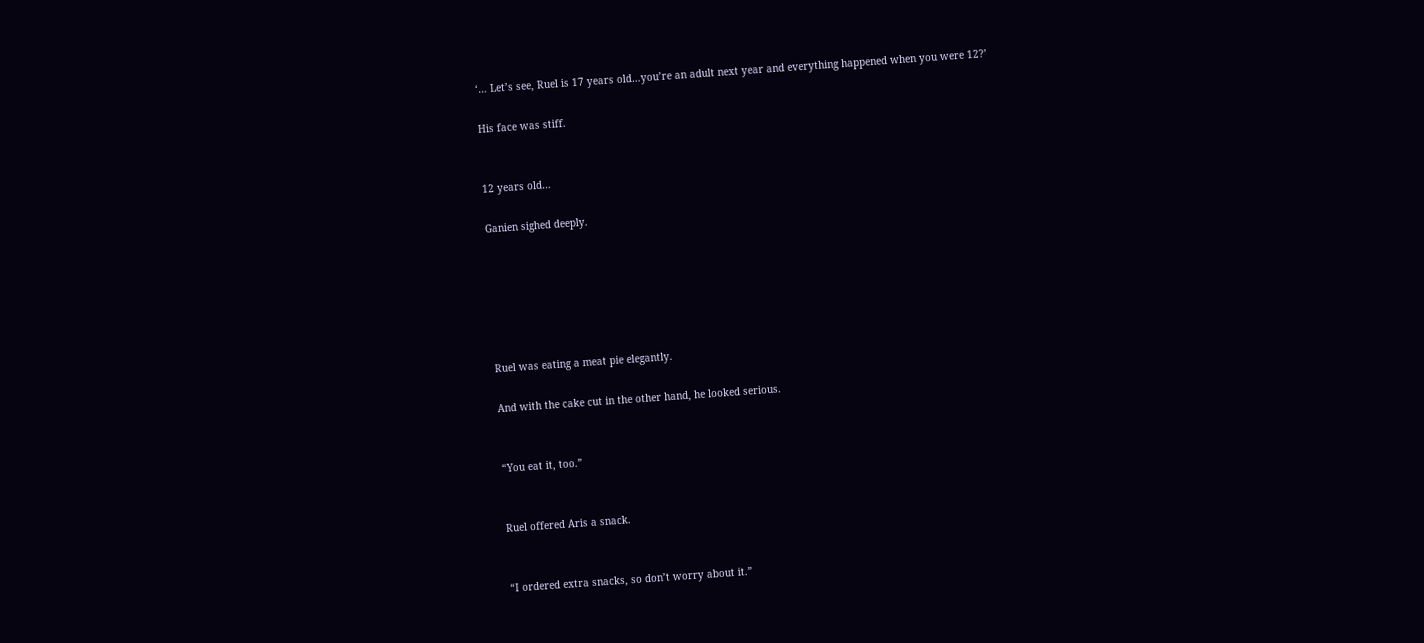‘… Let’s see, Ruel is 17 years old…you’re an adult next year and everything happened when you were 12?’

His face was stiff.


12 years old…

Ganien sighed deeply.






Ruel was eating a meat pie elegantly.

And with the cake cut in the other hand, he looked serious.


“You eat it, too.”


Ruel offered Aris a snack.


“I ordered extra snacks, so don’t worry about it.”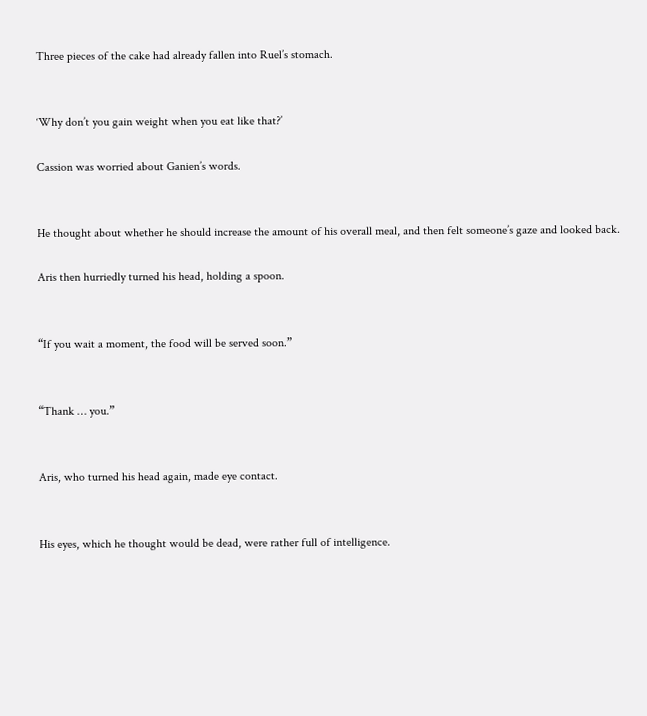Three pieces of the cake had already fallen into Ruel’s stomach.


‘Why don’t you gain weight when you eat like that?’

Cassion was worried about Ganien’s words.


He thought about whether he should increase the amount of his overall meal, and then felt someone’s gaze and looked back.

Aris then hurriedly turned his head, holding a spoon.


“If you wait a moment, the food will be served soon.”


“Thank … you.”


Aris, who turned his head again, made eye contact.


His eyes, which he thought would be dead, were rather full of intelligence.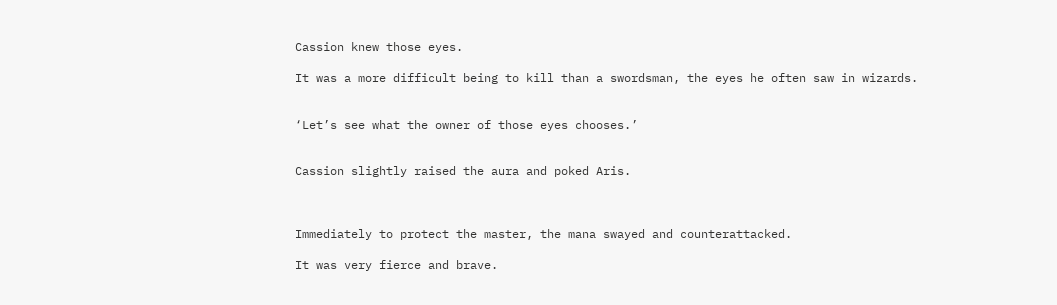Cassion knew those eyes.

It was a more difficult being to kill than a swordsman, the eyes he often saw in wizards.


‘Let’s see what the owner of those eyes chooses.’


Cassion slightly raised the aura and poked Aris.



Immediately to protect the master, the mana swayed and counterattacked.

It was very fierce and brave.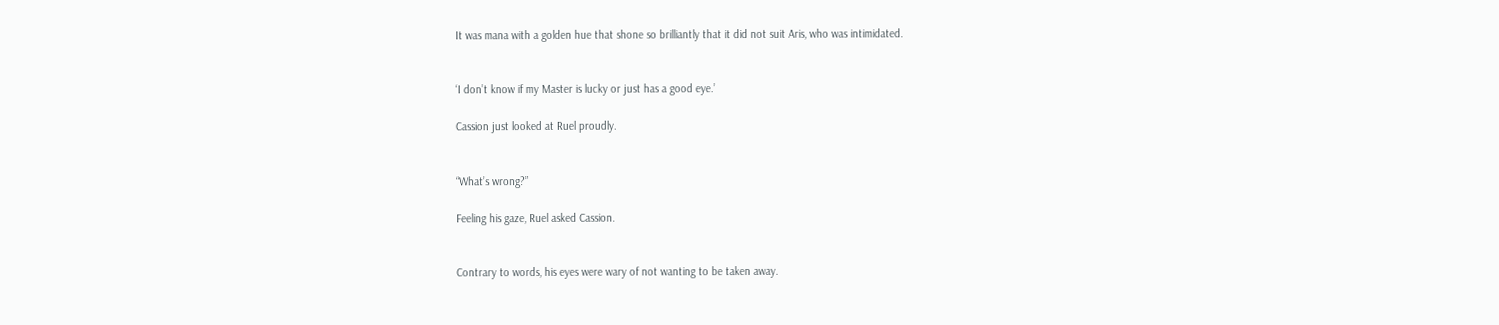It was mana with a golden hue that shone so brilliantly that it did not suit Aris, who was intimidated.


‘I don’t know if my Master is lucky or just has a good eye.’

Cassion just looked at Ruel proudly.


“What’s wrong?”

Feeling his gaze, Ruel asked Cassion.


Contrary to words, his eyes were wary of not wanting to be taken away.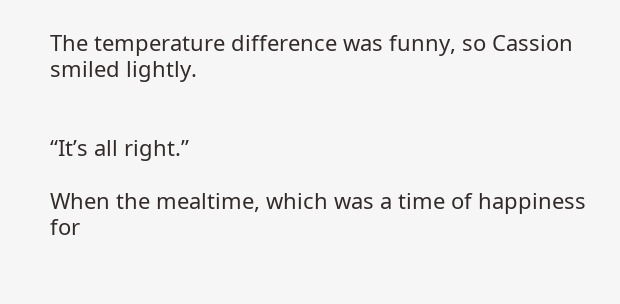The temperature difference was funny, so Cassion smiled lightly.


“It’s all right.”

When the mealtime, which was a time of happiness for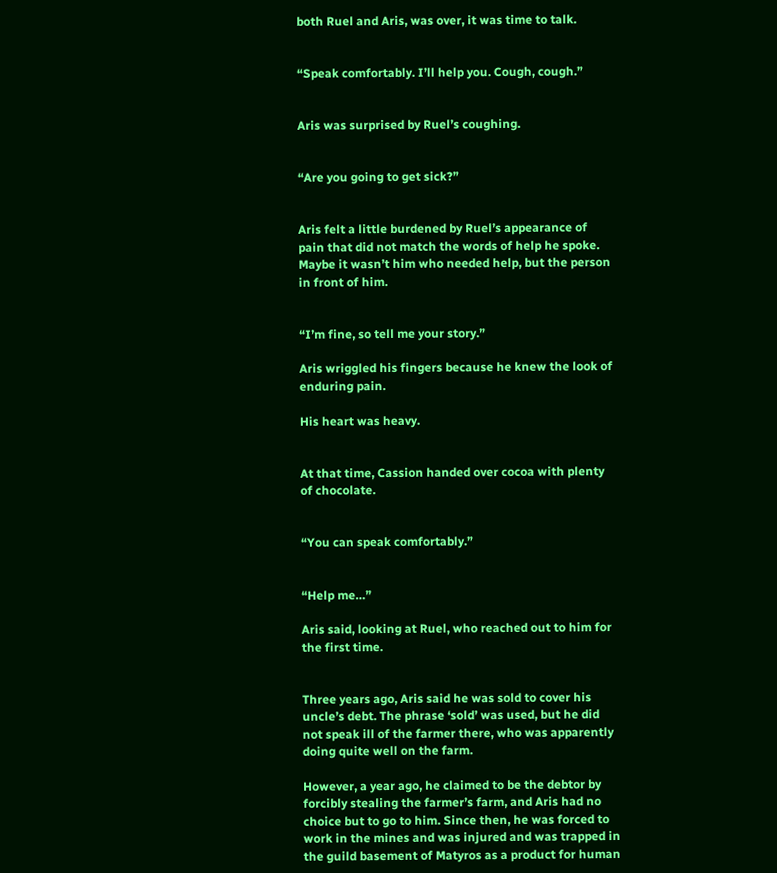both Ruel and Aris, was over, it was time to talk.


“Speak comfortably. I’ll help you. Cough, cough.”


Aris was surprised by Ruel’s coughing.


“Are you going to get sick?”


Aris felt a little burdened by Ruel’s appearance of pain that did not match the words of help he spoke. Maybe it wasn’t him who needed help, but the person in front of him.


“I’m fine, so tell me your story.”

Aris wriggled his fingers because he knew the look of enduring pain.

His heart was heavy.


At that time, Cassion handed over cocoa with plenty of chocolate.


“You can speak comfortably.”


“Help me…”

Aris said, looking at Ruel, who reached out to him for the first time.


Three years ago, Aris said he was sold to cover his uncle’s debt. The phrase ‘sold’ was used, but he did not speak ill of the farmer there, who was apparently doing quite well on the farm.

However, a year ago, he claimed to be the debtor by forcibly stealing the farmer’s farm, and Aris had no choice but to go to him. Since then, he was forced to work in the mines and was injured and was trapped in the guild basement of Matyros as a product for human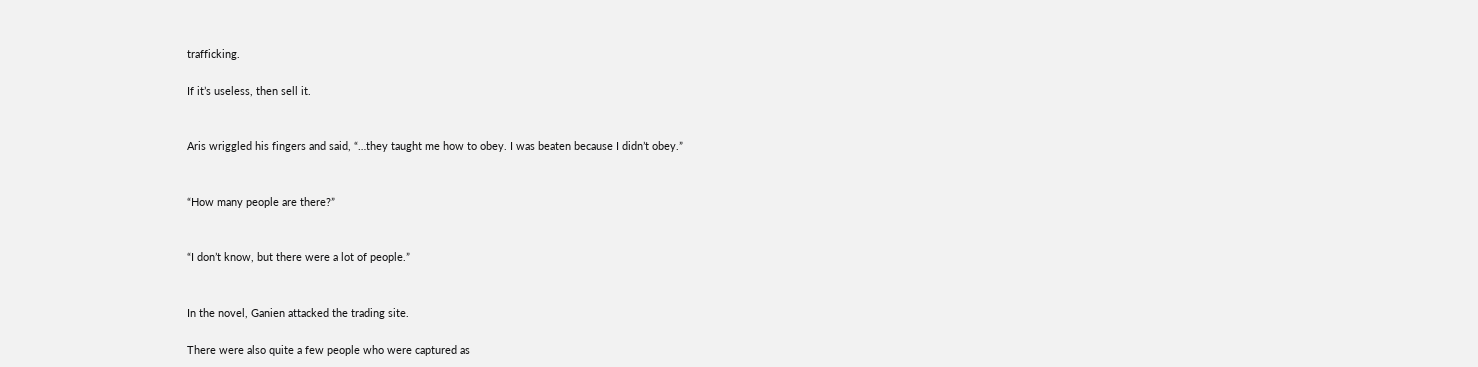trafficking.

If it’s useless, then sell it.


Aris wriggled his fingers and said, “…they taught me how to obey. I was beaten because I didn’t obey.”


“How many people are there?”


“I don’t know, but there were a lot of people.”


In the novel, Ganien attacked the trading site.

There were also quite a few people who were captured as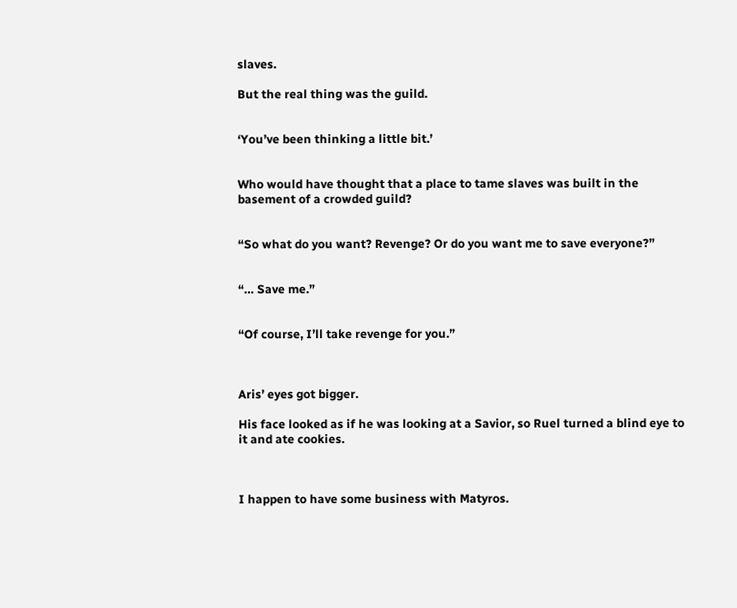slaves.

But the real thing was the guild.


‘You’ve been thinking a little bit.’


Who would have thought that a place to tame slaves was built in the basement of a crowded guild?


“So what do you want? Revenge? Or do you want me to save everyone?”


“… Save me.”


“Of course, I’ll take revenge for you.”



Aris’ eyes got bigger.

His face looked as if he was looking at a Savior, so Ruel turned a blind eye to it and ate cookies.



I happen to have some business with Matyros.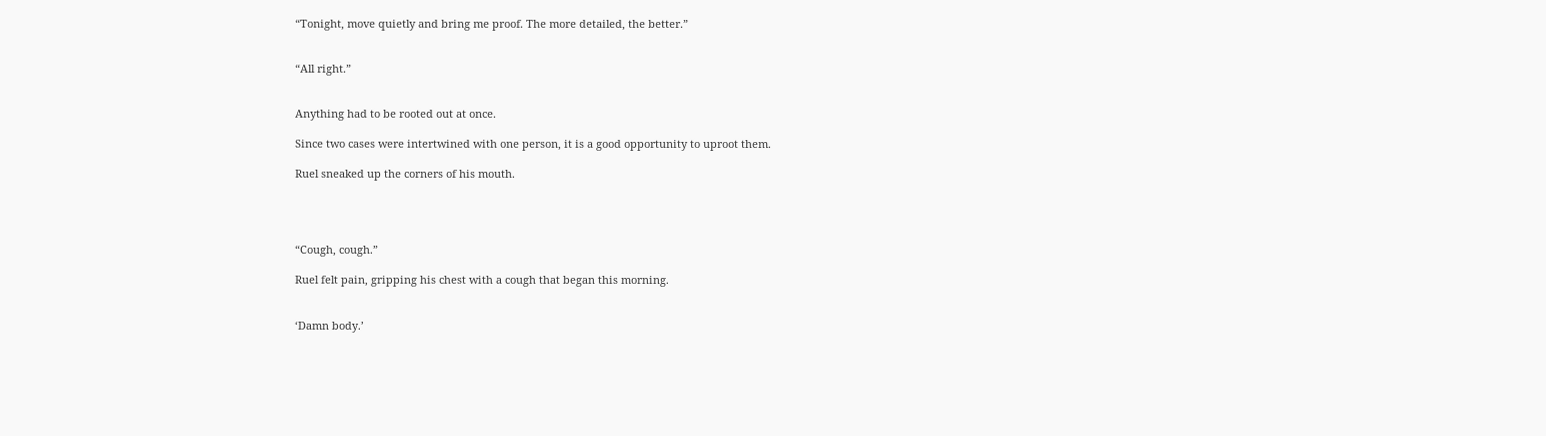“Tonight, move quietly and bring me proof. The more detailed, the better.”


“All right.”


Anything had to be rooted out at once.

Since two cases were intertwined with one person, it is a good opportunity to uproot them.

Ruel sneaked up the corners of his mouth.




“Cough, cough.”

Ruel felt pain, gripping his chest with a cough that began this morning.


‘Damn body.’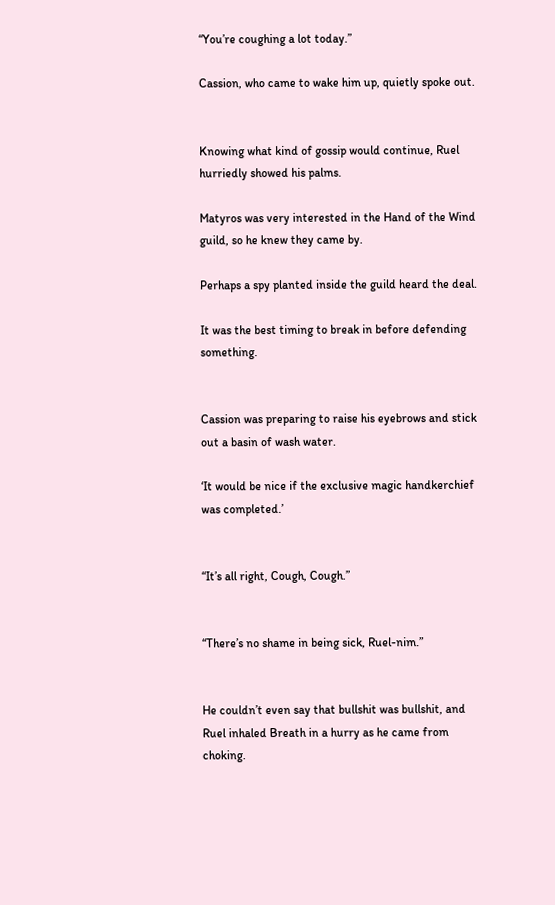“You’re coughing a lot today.”

Cassion, who came to wake him up, quietly spoke out.


Knowing what kind of gossip would continue, Ruel hurriedly showed his palms.

Matyros was very interested in the Hand of the Wind guild, so he knew they came by.

Perhaps a spy planted inside the guild heard the deal.

It was the best timing to break in before defending something.


Cassion was preparing to raise his eyebrows and stick out a basin of wash water.

‘It would be nice if the exclusive magic handkerchief was completed.’


“It’s all right, Cough, Cough.”


“There’s no shame in being sick, Ruel-nim.”


He couldn’t even say that bullshit was bullshit, and Ruel inhaled Breath in a hurry as he came from choking.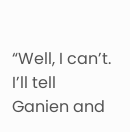“Well, I can’t. I’ll tell Ganien and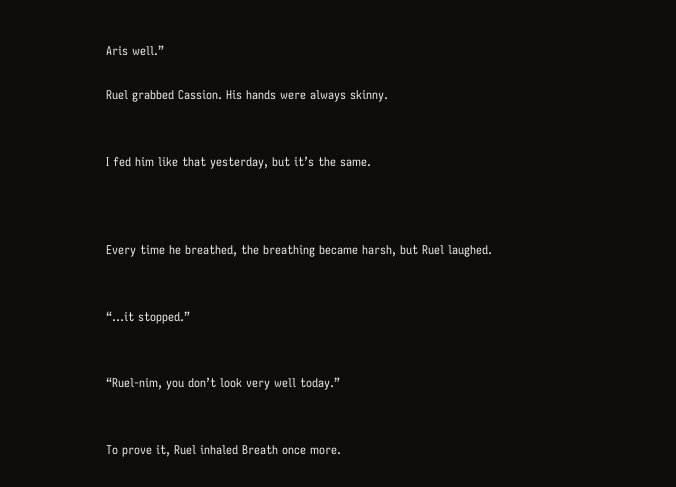Aris well.”

Ruel grabbed Cassion. His hands were always skinny.


I fed him like that yesterday, but it’s the same.



Every time he breathed, the breathing became harsh, but Ruel laughed.


“…it stopped.”


“Ruel-nim, you don’t look very well today.”


To prove it, Ruel inhaled Breath once more.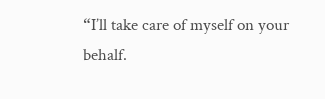“I’ll take care of myself on your behalf.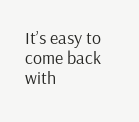It’s easy to come back with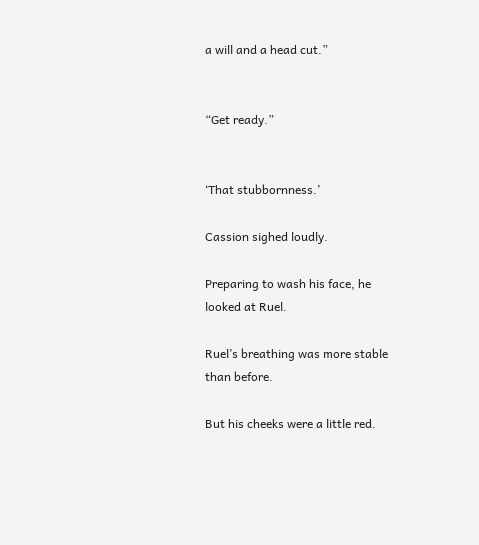a will and a head cut.”


“Get ready.”


‘That stubbornness.’

Cassion sighed loudly.

Preparing to wash his face, he looked at Ruel.

Ruel’s breathing was more stable than before.

But his cheeks were a little red.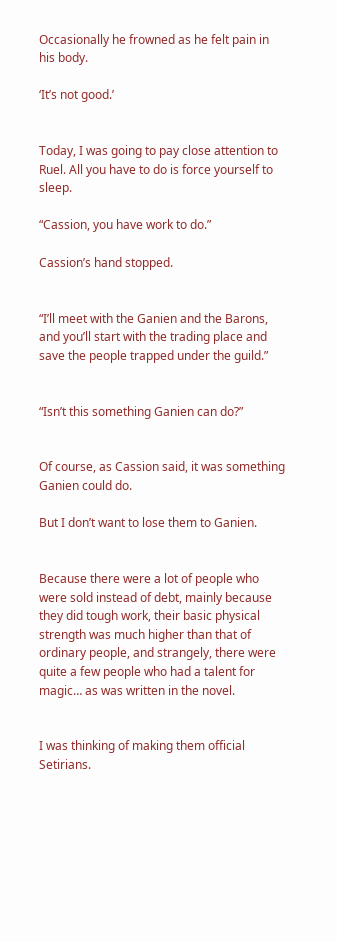Occasionally he frowned as he felt pain in his body.

‘It’s not good.’


Today, I was going to pay close attention to Ruel. All you have to do is force yourself to sleep.

“Cassion, you have work to do.”

Cassion’s hand stopped.


“I’ll meet with the Ganien and the Barons, and you’ll start with the trading place and save the people trapped under the guild.”


“Isn’t this something Ganien can do?”


Of course, as Cassion said, it was something Ganien could do.

But I don’t want to lose them to Ganien.


Because there were a lot of people who were sold instead of debt, mainly because they did tough work, their basic physical strength was much higher than that of ordinary people, and strangely, there were quite a few people who had a talent for magic… as was written in the novel.


I was thinking of making them official Setirians.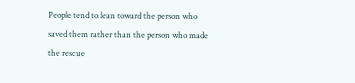People tend to lean toward the person who saved them rather than the person who made the rescue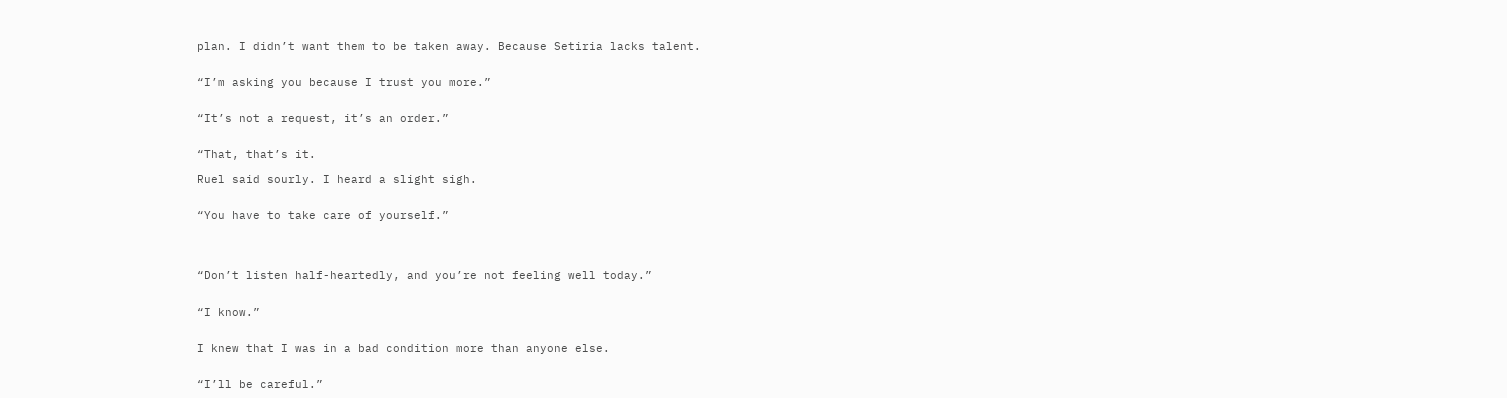plan. I didn’t want them to be taken away. Because Setiria lacks talent.


“I’m asking you because I trust you more.”


“It’s not a request, it’s an order.”


“That, that’s it.

Ruel said sourly. I heard a slight sigh.


“You have to take care of yourself.”




“Don’t listen half-heartedly, and you’re not feeling well today.”


“I know.”


I knew that I was in a bad condition more than anyone else.


“I’ll be careful.”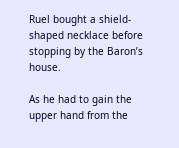Ruel bought a shield-shaped necklace before stopping by the Baron’s house.

As he had to gain the upper hand from the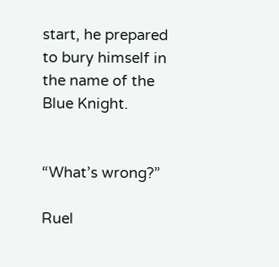start, he prepared to bury himself in the name of the Blue Knight.


“What’s wrong?”

Ruel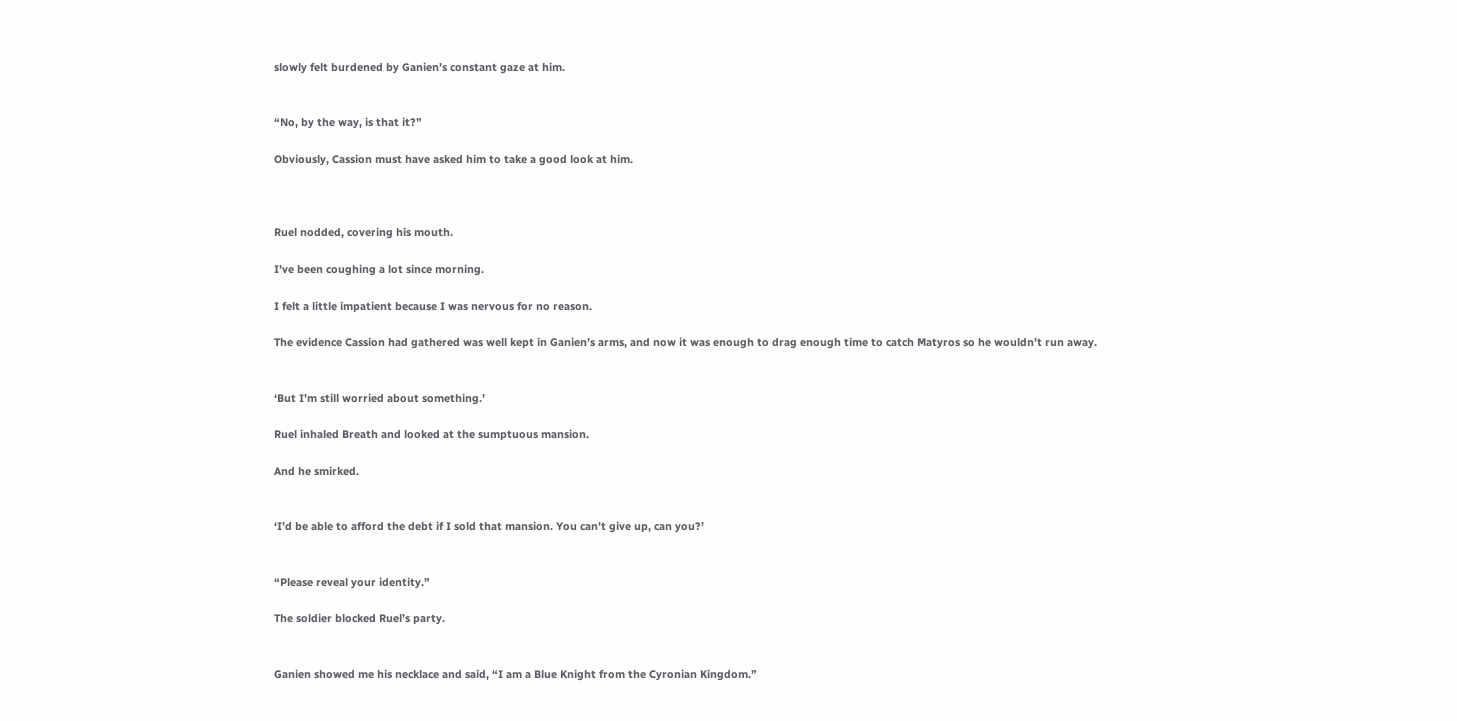slowly felt burdened by Ganien’s constant gaze at him.


“No, by the way, is that it?”

Obviously, Cassion must have asked him to take a good look at him.



Ruel nodded, covering his mouth.

I’ve been coughing a lot since morning.

I felt a little impatient because I was nervous for no reason.

The evidence Cassion had gathered was well kept in Ganien’s arms, and now it was enough to drag enough time to catch Matyros so he wouldn’t run away.


‘But I’m still worried about something.’

Ruel inhaled Breath and looked at the sumptuous mansion.

And he smirked.


‘I’d be able to afford the debt if I sold that mansion. You can’t give up, can you?’


“Please reveal your identity.”

The soldier blocked Ruel’s party.


Ganien showed me his necklace and said, “I am a Blue Knight from the Cyronian Kingdom.”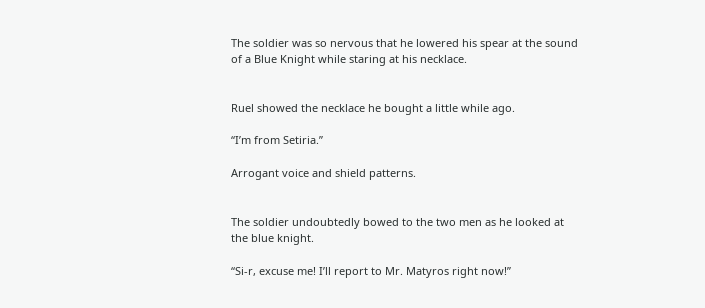The soldier was so nervous that he lowered his spear at the sound of a Blue Knight while staring at his necklace.


Ruel showed the necklace he bought a little while ago.

“I’m from Setiria.”

Arrogant voice and shield patterns.


The soldier undoubtedly bowed to the two men as he looked at the blue knight.

“Si-r, excuse me! I’ll report to Mr. Matyros right now!”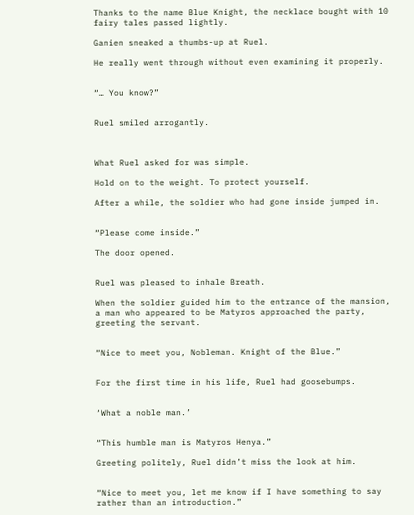Thanks to the name Blue Knight, the necklace bought with 10 fairy tales passed lightly.

Ganien sneaked a thumbs-up at Ruel.

He really went through without even examining it properly.


“… You know?”


Ruel smiled arrogantly.



What Ruel asked for was simple.

Hold on to the weight. To protect yourself.

After a while, the soldier who had gone inside jumped in.


“Please come inside.”

The door opened.


Ruel was pleased to inhale Breath.

When the soldier guided him to the entrance of the mansion, a man who appeared to be Matyros approached the party, greeting the servant.


“Nice to meet you, Nobleman. Knight of the Blue.”


For the first time in his life, Ruel had goosebumps.


‘What a noble man.’


“This humble man is Matyros Henya.”

Greeting politely, Ruel didn’t miss the look at him.


“Nice to meet you, let me know if I have something to say rather than an introduction.”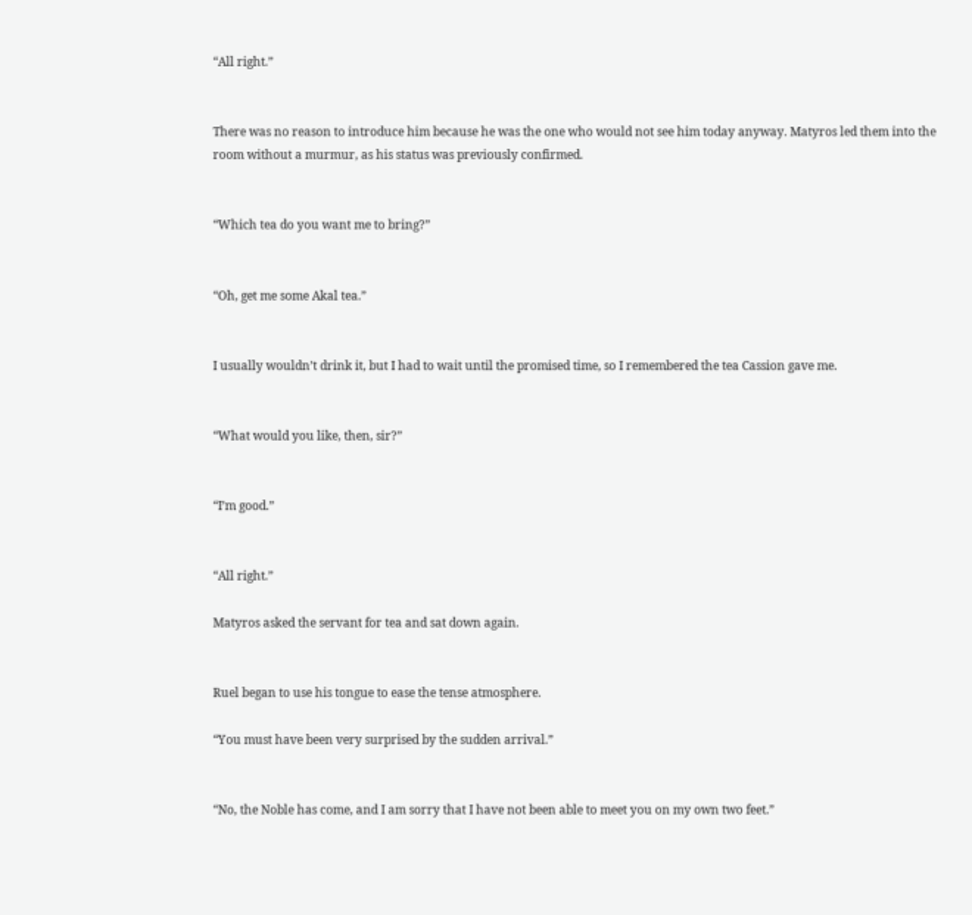“All right.”


There was no reason to introduce him because he was the one who would not see him today anyway. Matyros led them into the room without a murmur, as his status was previously confirmed.


“Which tea do you want me to bring?”


“Oh, get me some Akal tea.”


I usually wouldn’t drink it, but I had to wait until the promised time, so I remembered the tea Cassion gave me.


“What would you like, then, sir?”


“I’m good.”


“All right.”

Matyros asked the servant for tea and sat down again.


Ruel began to use his tongue to ease the tense atmosphere.

“You must have been very surprised by the sudden arrival.”


“No, the Noble has come, and I am sorry that I have not been able to meet you on my own two feet.”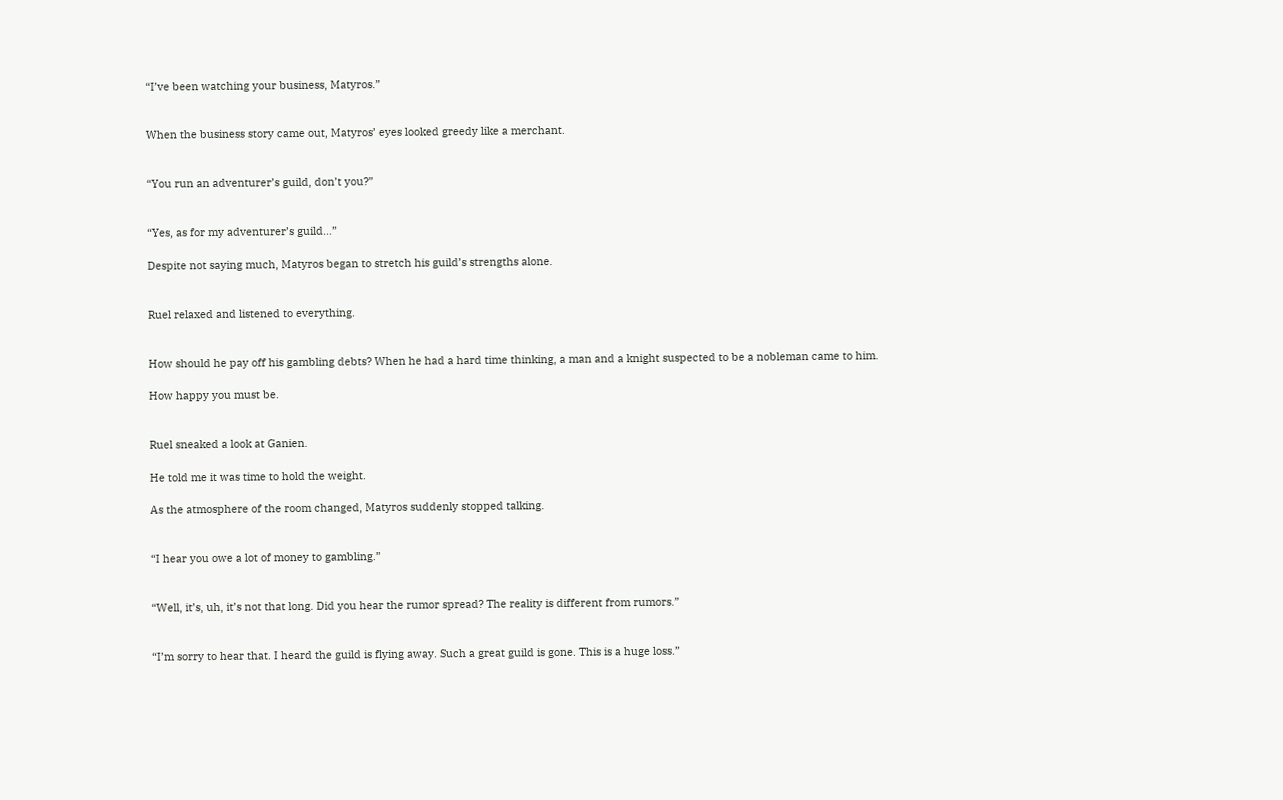“I’ve been watching your business, Matyros.”


When the business story came out, Matyros’ eyes looked greedy like a merchant.


“You run an adventurer’s guild, don’t you?”


“Yes, as for my adventurer’s guild…”

Despite not saying much, Matyros began to stretch his guild’s strengths alone.


Ruel relaxed and listened to everything.


How should he pay off his gambling debts? When he had a hard time thinking, a man and a knight suspected to be a nobleman came to him.

How happy you must be.


Ruel sneaked a look at Ganien.

He told me it was time to hold the weight.

As the atmosphere of the room changed, Matyros suddenly stopped talking.


“I hear you owe a lot of money to gambling.”


“Well, it’s, uh, it’s not that long. Did you hear the rumor spread? The reality is different from rumors.”


“I’m sorry to hear that. I heard the guild is flying away. Such a great guild is gone. This is a huge loss.”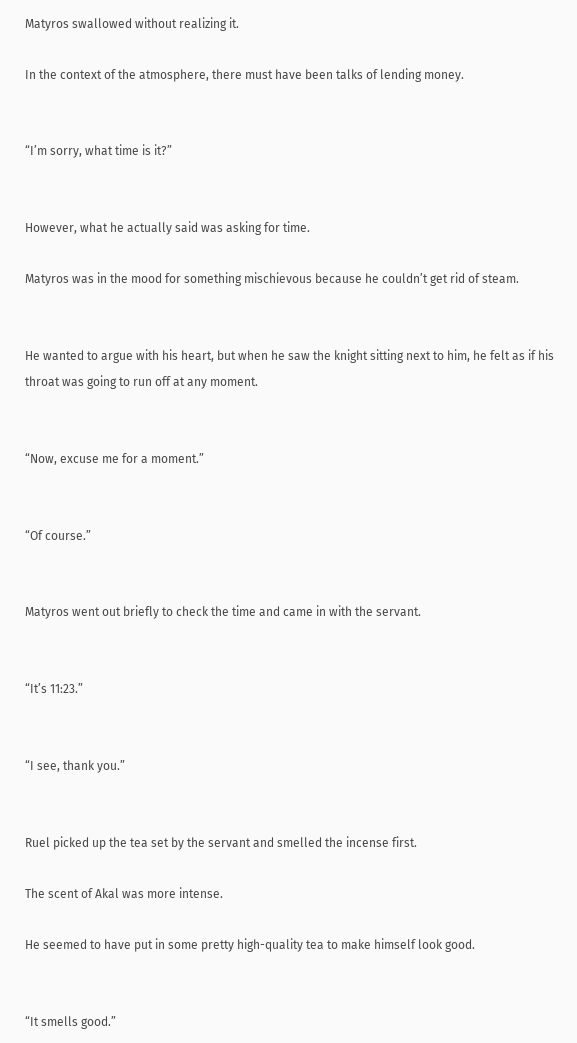Matyros swallowed without realizing it.

In the context of the atmosphere, there must have been talks of lending money.


“I’m sorry, what time is it?”


However, what he actually said was asking for time.

Matyros was in the mood for something mischievous because he couldn’t get rid of steam.


He wanted to argue with his heart, but when he saw the knight sitting next to him, he felt as if his throat was going to run off at any moment.


“Now, excuse me for a moment.”


“Of course.”


Matyros went out briefly to check the time and came in with the servant.


“It’s 11:23.”


“I see, thank you.”


Ruel picked up the tea set by the servant and smelled the incense first.

The scent of Akal was more intense.

He seemed to have put in some pretty high-quality tea to make himself look good.


“It smells good.”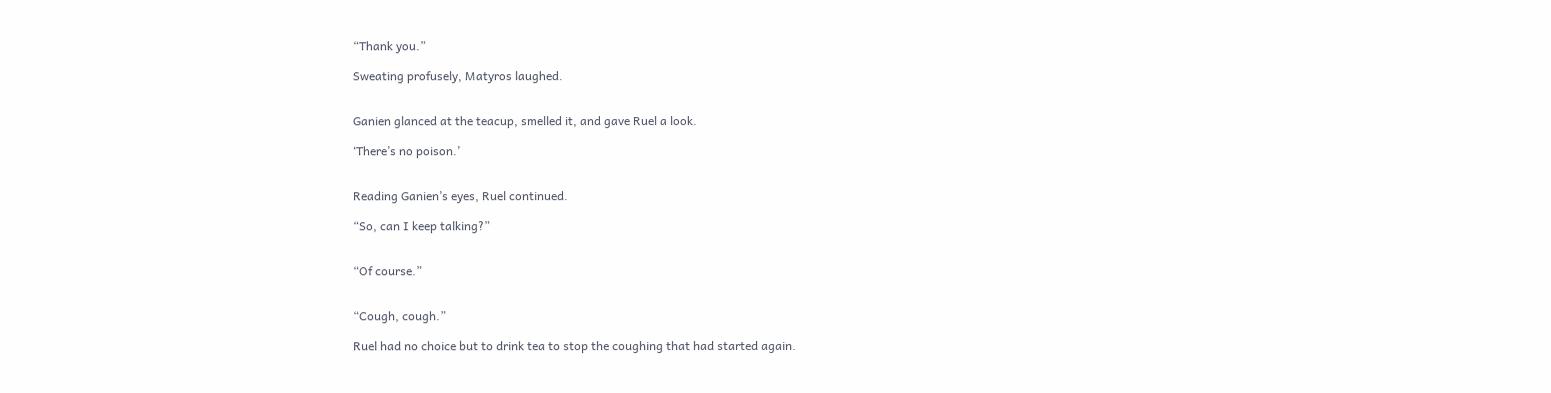“Thank you.”

Sweating profusely, Matyros laughed.


Ganien glanced at the teacup, smelled it, and gave Ruel a look.

‘There’s no poison.’


Reading Ganien’s eyes, Ruel continued.

“So, can I keep talking?”


“Of course.”


“Cough, cough.”

Ruel had no choice but to drink tea to stop the coughing that had started again.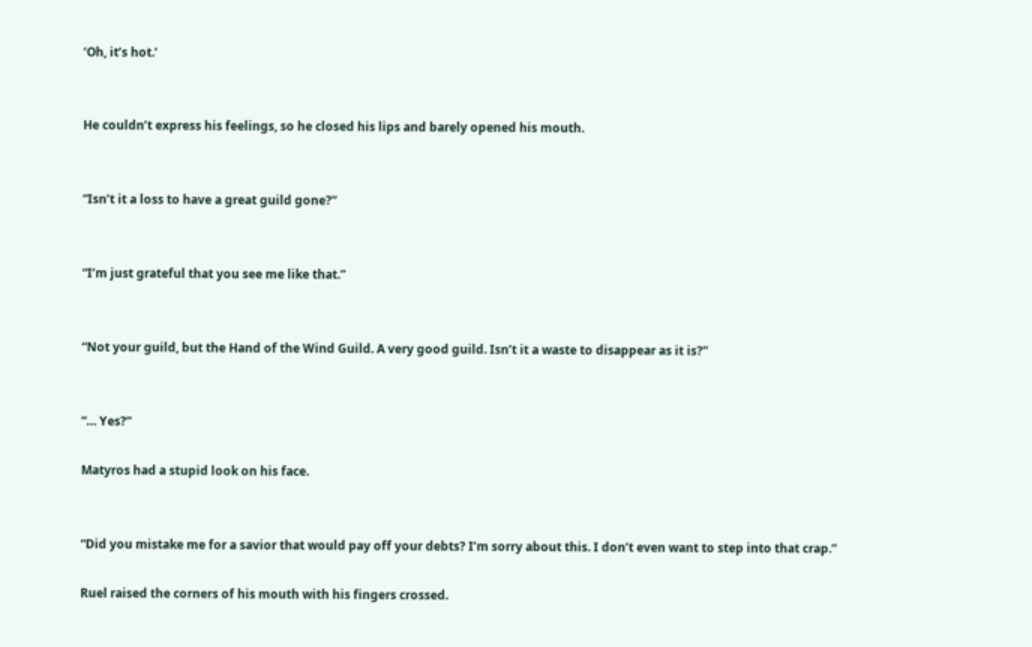‘Oh, it’s hot.’


He couldn’t express his feelings, so he closed his lips and barely opened his mouth.


“Isn’t it a loss to have a great guild gone?”


“I’m just grateful that you see me like that.”


“Not your guild, but the Hand of the Wind Guild. A very good guild. Isn’t it a waste to disappear as it is?”


“… Yes?”

Matyros had a stupid look on his face.


“Did you mistake me for a savior that would pay off your debts? I’m sorry about this. I don’t even want to step into that crap.”

Ruel raised the corners of his mouth with his fingers crossed.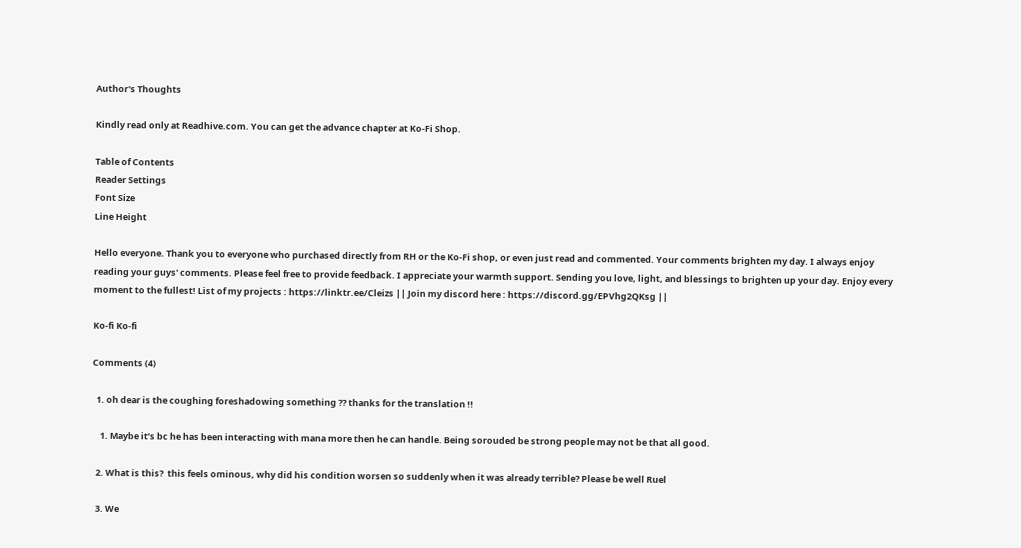Author's Thoughts

Kindly read only at Readhive.com. You can get the advance chapter at Ko-Fi Shop.

Table of Contents
Reader Settings
Font Size
Line Height

Hello everyone. Thank you to everyone who purchased directly from RH or the Ko-Fi shop, or even just read and commented. Your comments brighten my day. I always enjoy reading your guys' comments. Please feel free to provide feedback. I appreciate your warmth support. Sending you love, light, and blessings to brighten up your day. Enjoy every moment to the fullest! List of my projects : https://linktr.ee/Cleizs || Join my discord here : https://discord.gg/EPVhg2QKsg ||

Ko-fi Ko-fi

Comments (4)

  1. oh dear is the coughing foreshadowing something ?? thanks for the translation !!

    1. Maybe it’s bc he has been interacting with mana more then he can handle. Being sorouded be strong people may not be that all good.

  2. What is this?  this feels ominous, why did his condition worsen so suddenly when it was already terrible? Please be well Ruel

  3. We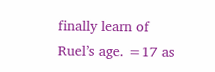finally learn of Ruel’s age. =17 as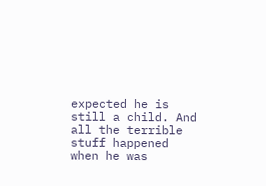expected he is still a child. And all the terrible stuff happened when he was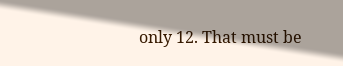only 12. That must be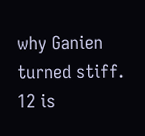why Ganien turned stiff. 12 is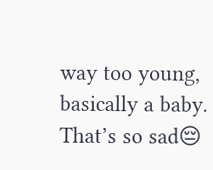way too young, basically a baby. That’s so sad😔